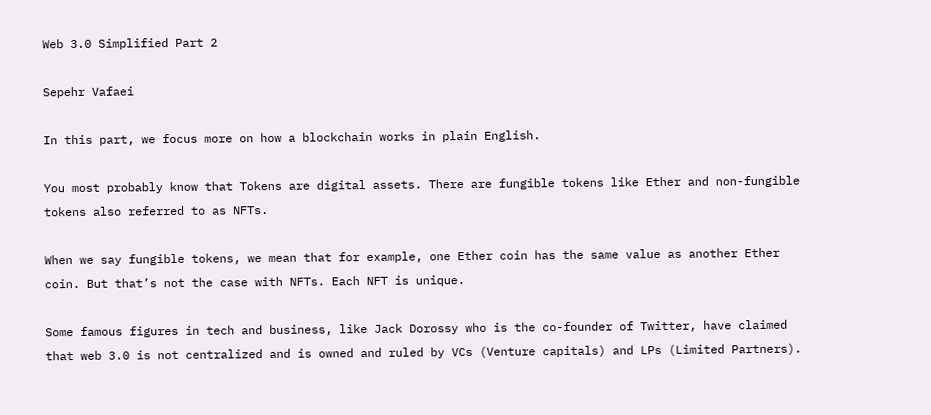Web 3.0 Simplified Part 2

Sepehr Vafaei

In this part, we focus more on how a blockchain works in plain English.

You most probably know that Tokens are digital assets. There are fungible tokens like Ether and non-fungible tokens also referred to as NFTs.

When we say fungible tokens, we mean that for example, one Ether coin has the same value as another Ether coin. But that’s not the case with NFTs. Each NFT is unique.

Some famous figures in tech and business, like Jack Dorossy who is the co-founder of Twitter, have claimed that web 3.0 is not centralized and is owned and ruled by VCs (Venture capitals) and LPs (Limited Partners).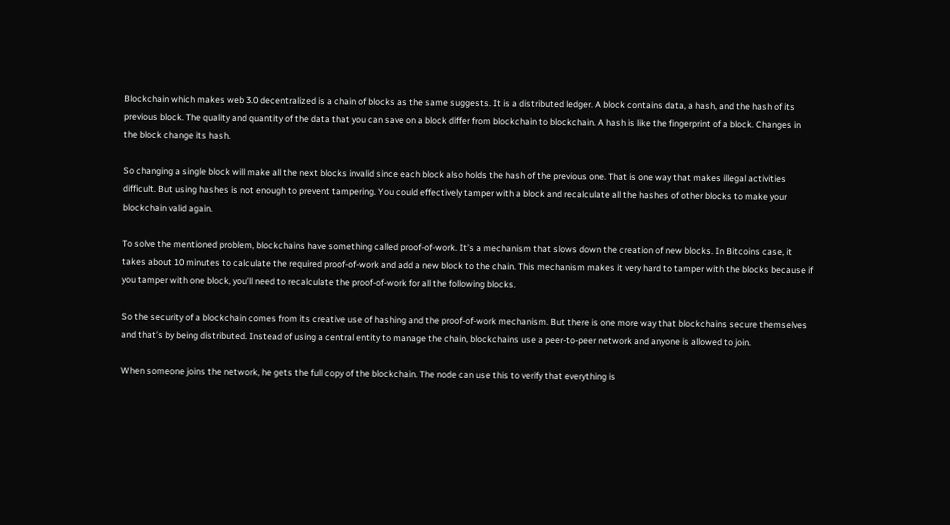Blockchain which makes web 3.0 decentralized is a chain of blocks as the same suggests. It is a distributed ledger. A block contains data, a hash, and the hash of its previous block. The quality and quantity of the data that you can save on a block differ from blockchain to blockchain. A hash is like the fingerprint of a block. Changes in the block change its hash.

So changing a single block will make all the next blocks invalid since each block also holds the hash of the previous one. That is one way that makes illegal activities difficult. But using hashes is not enough to prevent tampering. You could effectively tamper with a block and recalculate all the hashes of other blocks to make your blockchain valid again.

To solve the mentioned problem, blockchains have something called proof-of-work. It’s a mechanism that slows down the creation of new blocks. In Bitcoins case, it takes about 10 minutes to calculate the required proof-of-work and add a new block to the chain. This mechanism makes it very hard to tamper with the blocks because if you tamper with one block, you’ll need to recalculate the proof-of-work for all the following blocks.

So the security of a blockchain comes from its creative use of hashing and the proof-of-work mechanism. But there is one more way that blockchains secure themselves and that’s by being distributed. Instead of using a central entity to manage the chain, blockchains use a peer-to-peer network and anyone is allowed to join.

When someone joins the network, he gets the full copy of the blockchain. The node can use this to verify that everything is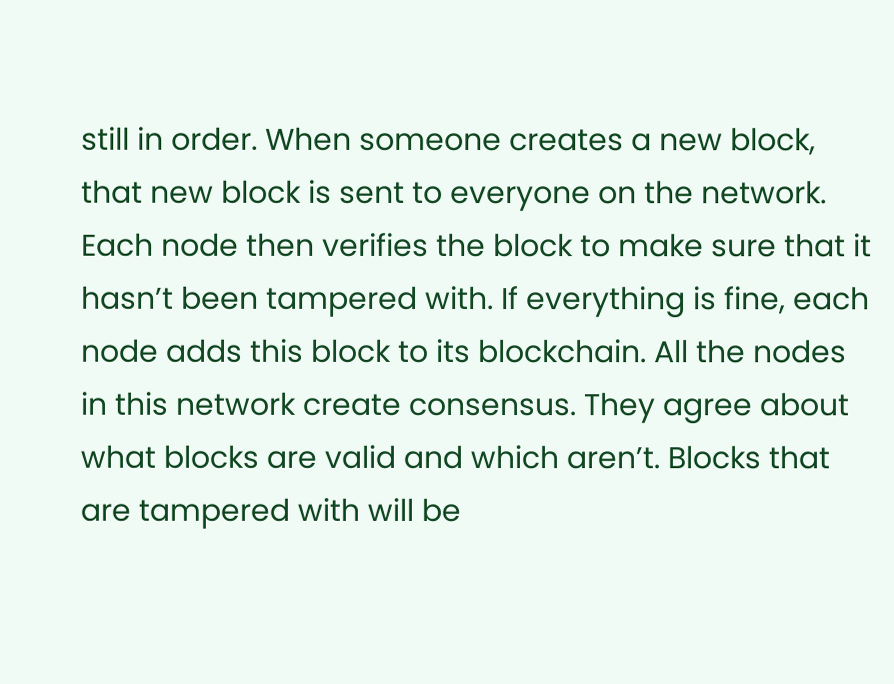still in order. When someone creates a new block, that new block is sent to everyone on the network. Each node then verifies the block to make sure that it hasn’t been tampered with. If everything is fine, each node adds this block to its blockchain. All the nodes in this network create consensus. They agree about what blocks are valid and which aren’t. Blocks that are tampered with will be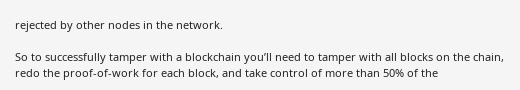rejected by other nodes in the network.

So to successfully tamper with a blockchain you’ll need to tamper with all blocks on the chain, redo the proof-of-work for each block, and take control of more than 50% of the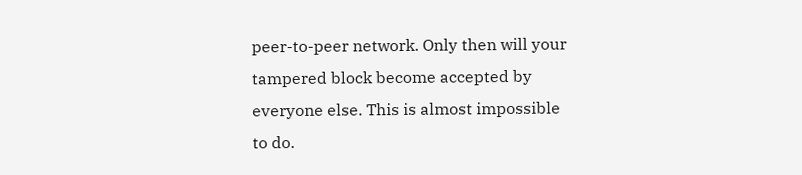peer-to-peer network. Only then will your tampered block become accepted by everyone else. This is almost impossible to do.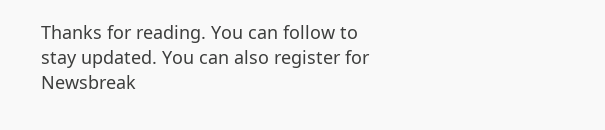Thanks for reading. You can follow to stay updated. You can also register for Newsbreak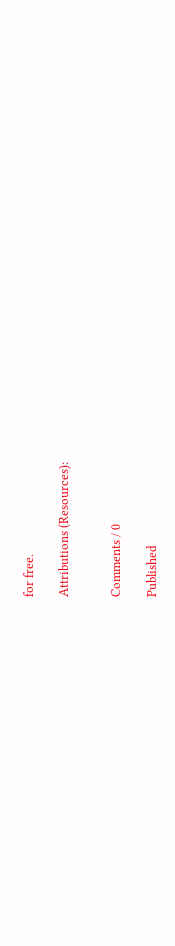for free.

Attributions (Resources):


Comments / 0

Published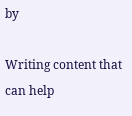by

Writing content that can help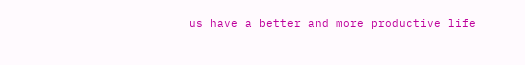us have a better and more productive life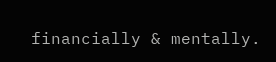financially & mentally.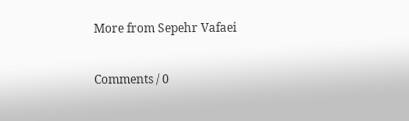More from Sepehr Vafaei

Comments / 0